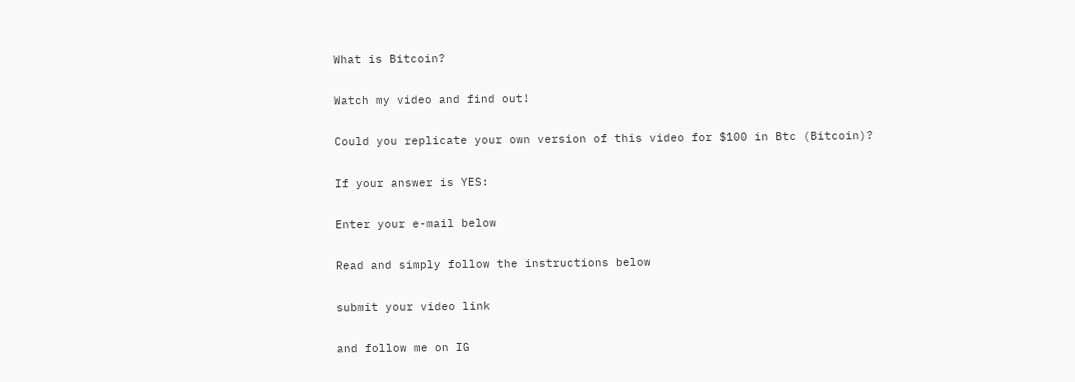What is Bitcoin?

Watch my video and find out!

Could you replicate your own version of this video for $100 in Btc (Bitcoin)?

If your answer is YES:

Enter your e-mail below

Read and simply follow the instructions below

submit your video link

and follow me on IG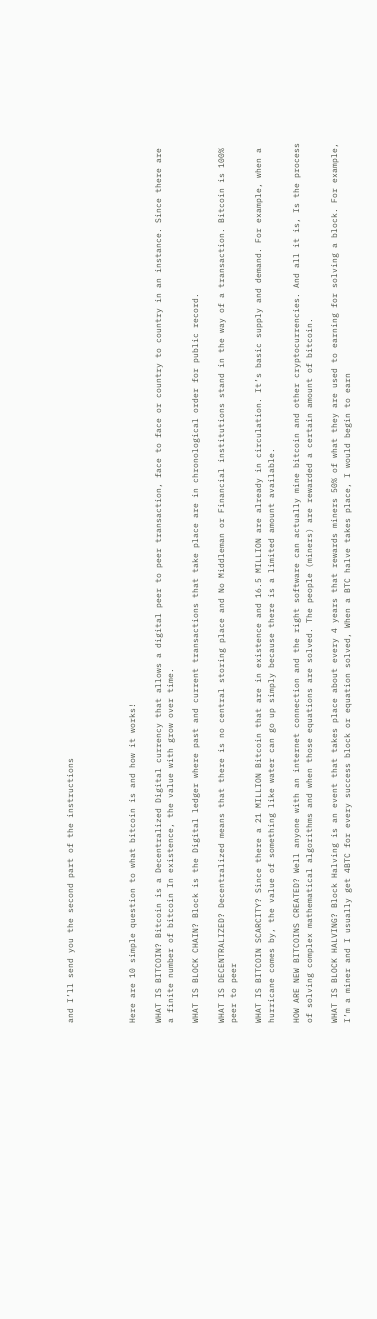and I’ll send you the second part of the instructions




Here are 10 simple question to what bitcoin is and how it works!

WHAT IS BITCOIN? Bitcoin is a Decentralized Digital currency that allows a digital peer to peer transaction, face to face or country to country in an instance. Since there are a finite number of bitcoin In existence, the value with grow over time.

WHAT IS BLOCK CHAIN? Block is the Digital ledger where past and current transactions that take place are in chronological order for public record.

WHAT IS DECENTRALIZED? Decentralized means that there is no central storing place and No Middleman or Financial institutions stand in the way of a transaction. Bitcoin is 100% peer to peer

WHAT IS BITCOIN SCARCITY? Since there a 21 MILLION Bitcoin that are in existence and 16.5 MILLION are already in circulation. It’s basic supply and demand. For example, when a hurricane comes by, the value of something like water can go up simply because there is a limited amount available.

HOW ARE NEW BITCOINS CREATED? Well anyone with an internet connection and the right software can actually mine bitcoin and other cryptocurrencies. And all it is, Is the process of solving complex mathematical algorithms and when those equations are solved. The people (miners) are rewarded a certain amount of bitcoin.

WHAT IS BLOCK HALVING? Block Halving is an event that takes place about every 4 years that rewards miners 50% of what they are used to earning for solving a block. For example, I’m a miner and I usually get 4BTC for every success block or equation solved, When a BTC halve takes place, I would begin to earn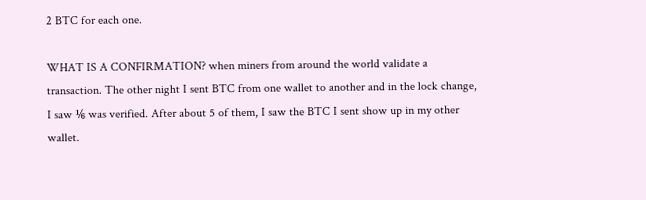2 BTC for each one.

WHAT IS A CONFIRMATION? when miners from around the world validate a transaction. The other night I sent BTC from one wallet to another and in the lock change, I saw ⅙ was verified. After about 5 of them, I saw the BTC I sent show up in my other wallet.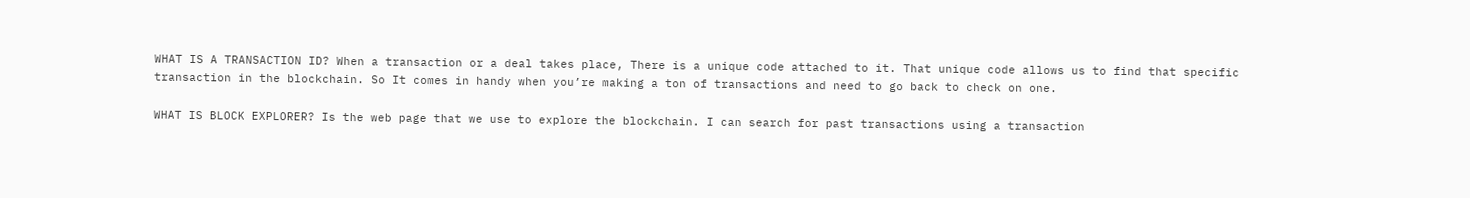WHAT IS A TRANSACTION ID? When a transaction or a deal takes place, There is a unique code attached to it. That unique code allows us to find that specific transaction in the blockchain. So It comes in handy when you’re making a ton of transactions and need to go back to check on one.

WHAT IS BLOCK EXPLORER? Is the web page that we use to explore the blockchain. I can search for past transactions using a transaction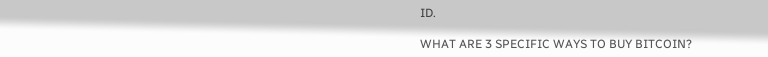ID.

WHAT ARE 3 SPECIFIC WAYS TO BUY BITCOIN?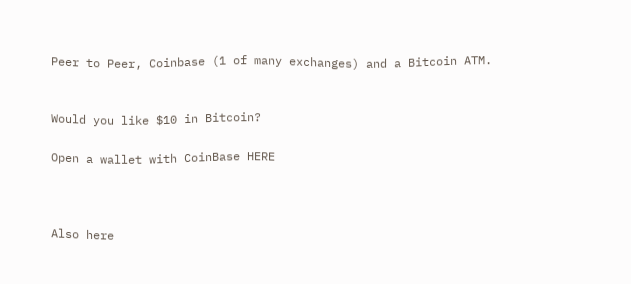Peer to Peer, Coinbase (1 of many exchanges) and a Bitcoin ATM.


Would you like $10 in Bitcoin?

Open a wallet with CoinBase HERE



Also here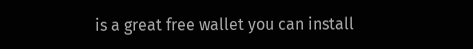is a great free wallet you can install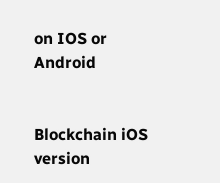on IOS or Android


Blockchain iOS version